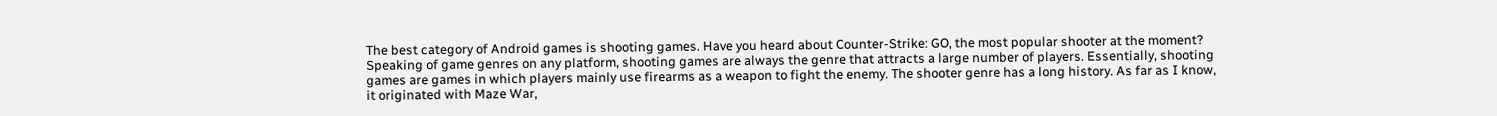The best category of Android games is shooting games. Have you heard about Counter-Strike: GO, the most popular shooter at the moment? Speaking of game genres on any platform, shooting games are always the genre that attracts a large number of players. Essentially, shooting games are games in which players mainly use firearms as a weapon to fight the enemy. The shooter genre has a long history. As far as I know, it originated with Maze War,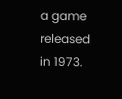a game released in 1973.